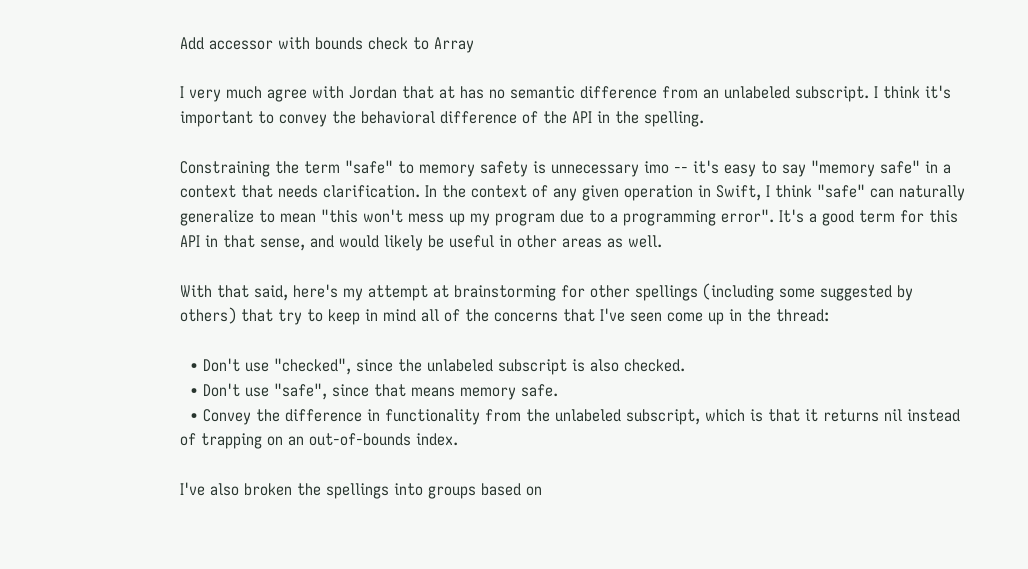Add accessor with bounds check to Array

I very much agree with Jordan that at has no semantic difference from an unlabeled subscript. I think it's important to convey the behavioral difference of the API in the spelling.

Constraining the term "safe" to memory safety is unnecessary imo -- it's easy to say "memory safe" in a context that needs clarification. In the context of any given operation in Swift, I think "safe" can naturally generalize to mean "this won't mess up my program due to a programming error". It's a good term for this API in that sense, and would likely be useful in other areas as well.

With that said, here's my attempt at brainstorming for other spellings (including some suggested by others) that try to keep in mind all of the concerns that I've seen come up in the thread:

  • Don't use "checked", since the unlabeled subscript is also checked.
  • Don't use "safe", since that means memory safe.
  • Convey the difference in functionality from the unlabeled subscript, which is that it returns nil instead of trapping on an out-of-bounds index.

I've also broken the spellings into groups based on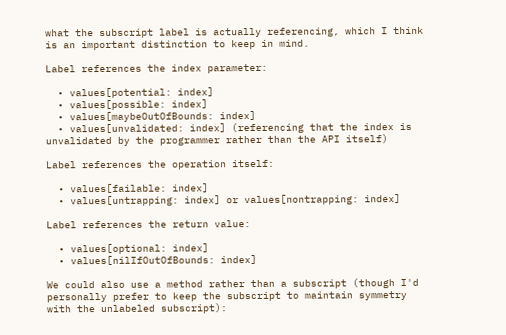what the subscript label is actually referencing, which I think is an important distinction to keep in mind.

Label references the index parameter:

  • values[potential: index]
  • values[possible: index]
  • values[maybeOutOfBounds: index]
  • values[unvalidated: index] (referencing that the index is unvalidated by the programmer rather than the API itself)

Label references the operation itself:

  • values[failable: index]
  • values[untrapping: index] or values[nontrapping: index]

Label references the return value:

  • values[optional: index]
  • values[nilIfOutOfBounds: index]

We could also use a method rather than a subscript (though I'd personally prefer to keep the subscript to maintain symmetry with the unlabeled subscript):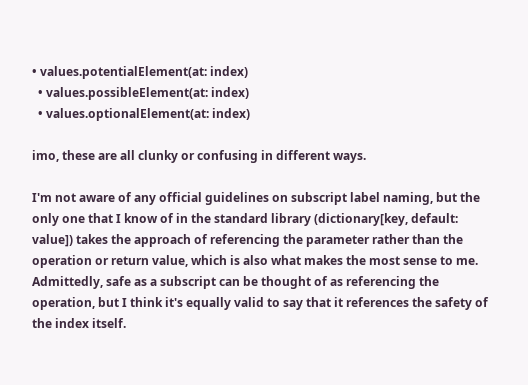• values.potentialElement(at: index)
  • values.possibleElement(at: index)
  • values.optionalElement(at: index)

imo, these are all clunky or confusing in different ways.

I'm not aware of any official guidelines on subscript label naming, but the only one that I know of in the standard library (dictionary[key, default: value]) takes the approach of referencing the parameter rather than the operation or return value, which is also what makes the most sense to me. Admittedly, safe as a subscript can be thought of as referencing the operation, but I think it's equally valid to say that it references the safety of the index itself.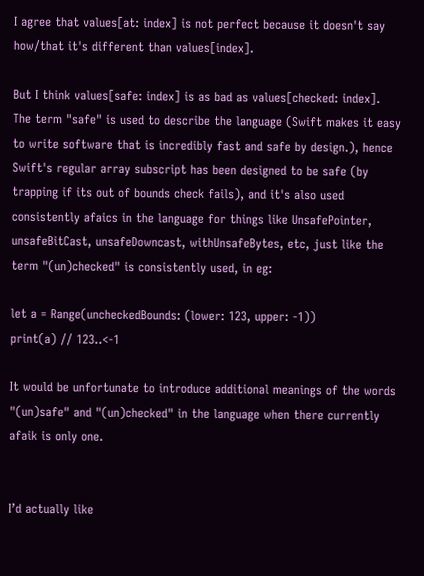I agree that values[at: index] is not perfect because it doesn't say how/that it's different than values[index].

But I think values[safe: index] is as bad as values[checked: index]. The term "safe" is used to describe the language (Swift makes it easy to write software that is incredibly fast and safe by design.), hence Swift's regular array subscript has been designed to be safe (by trapping if its out of bounds check fails), and it's also used consistently afaics in the language for things like UnsafePointer, unsafeBitCast, unsafeDowncast, withUnsafeBytes, etc, just like the term "(un)checked" is consistently used, in eg:

let a = Range(uncheckedBounds: (lower: 123, upper: -1))
print(a) // 123..<-1

It would be unfortunate to introduce additional meanings of the words "(un)safe" and "(un)checked" in the language when there currently afaik is only one.


I’d actually like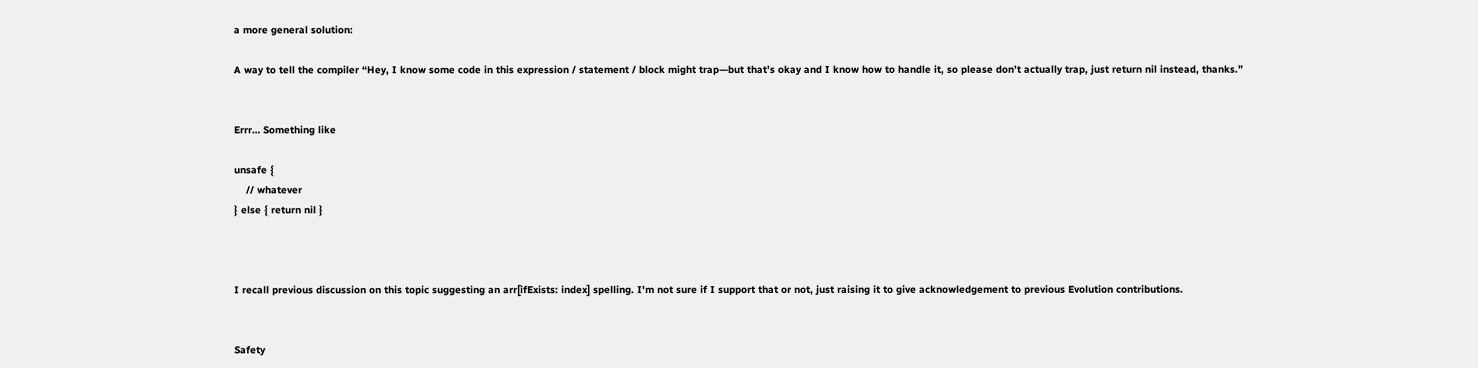a more general solution:

A way to tell the compiler “Hey, I know some code in this expression / statement / block might trap—but that’s okay and I know how to handle it, so please don’t actually trap, just return nil instead, thanks.”


Errr… Something like

unsafe {
    // whatever
} else { return nil }



I recall previous discussion on this topic suggesting an arr[ifExists: index] spelling. I'm not sure if I support that or not, just raising it to give acknowledgement to previous Evolution contributions.


Safety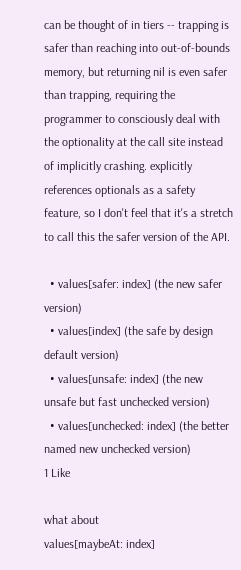can be thought of in tiers -- trapping is safer than reaching into out-of-bounds memory, but returning nil is even safer than trapping, requiring the programmer to consciously deal with the optionality at the call site instead of implicitly crashing. explicitly references optionals as a safety feature, so I don't feel that it's a stretch to call this the safer version of the API.

  • values[safer: index] (the new safer version)
  • values[index] (the safe by design default version)
  • values[unsafe: index] (the new unsafe but fast unchecked version)
  • values[unchecked: index] (the better named new unchecked version)
1 Like

what about
values[maybeAt: index]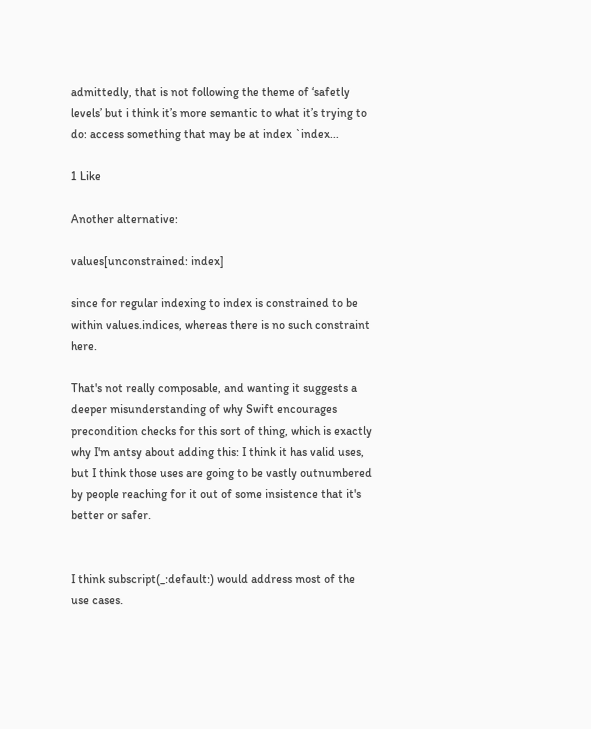admittedly, that is not following the theme of ‘safetly levels’ but i think it’s more semantic to what it’s trying to do: access something that may be at index `index...

1 Like

Another alternative:

values[unconstrained: index]

since for regular indexing to index is constrained to be within values.indices, whereas there is no such constraint here.

That's not really composable, and wanting it suggests a deeper misunderstanding of why Swift encourages precondition checks for this sort of thing, which is exactly why I'm antsy about adding this: I think it has valid uses, but I think those uses are going to be vastly outnumbered by people reaching for it out of some insistence that it's better or safer.


I think subscript(_:default:) would address most of the use cases.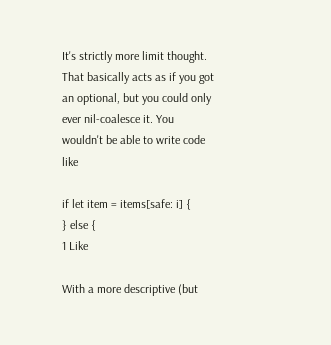It's strictly more limit thought. That basically acts as if you got an optional, but you could only ever nil-coalesce it. You wouldn't be able to write code like

if let item = items[safe: i] {
} else {
1 Like

With a more descriptive (but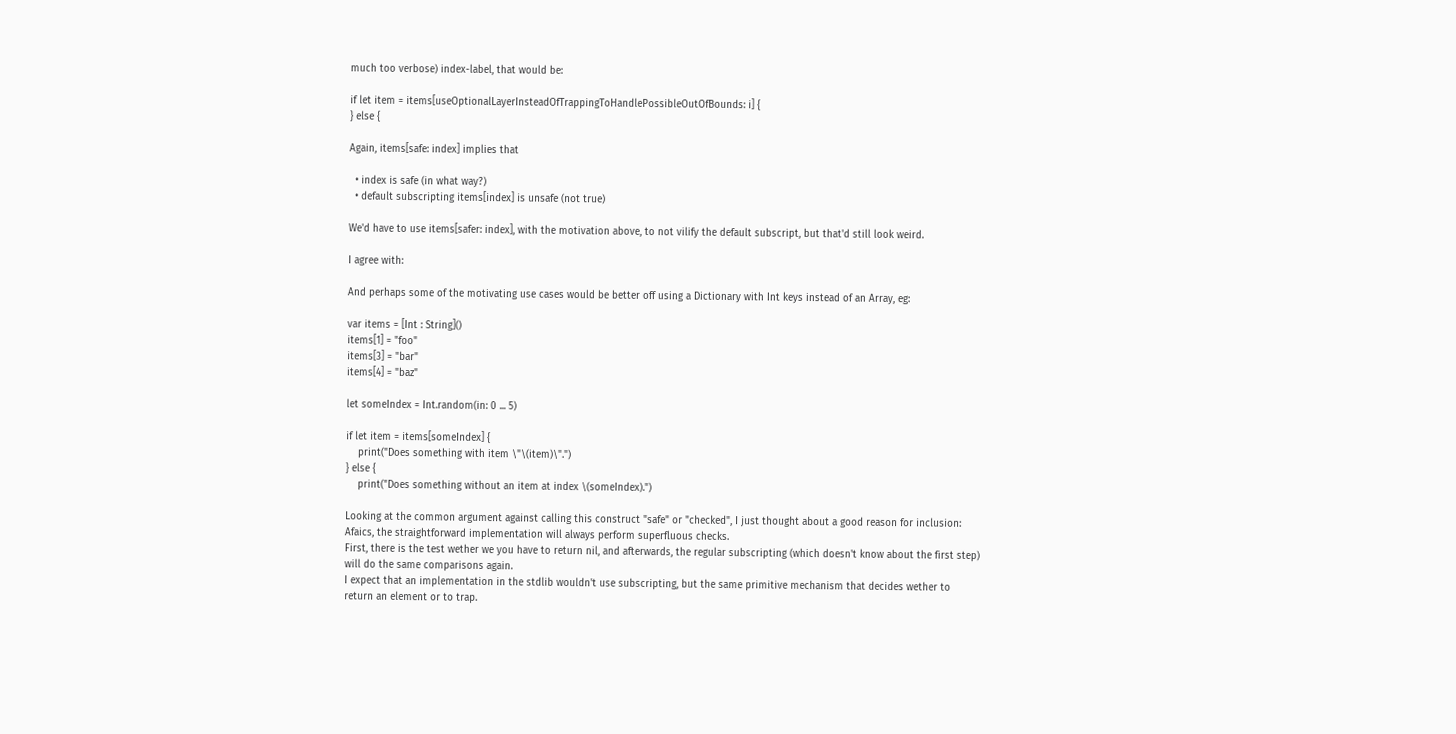much too verbose) index-label, that would be:

if let item = items[useOptionalLayerInsteadOfTrappingToHandlePossibleOutOfBounds: i] {
} else {

Again, items[safe: index] implies that

  • index is safe (in what way?)
  • default subscripting items[index] is unsafe (not true)

We'd have to use items[safer: index], with the motivation above, to not vilify the default subscript, but that'd still look weird.

I agree with:

And perhaps some of the motivating use cases would be better off using a Dictionary with Int keys instead of an Array, eg:

var items = [Int : String]()
items[1] = "foo"
items[3] = "bar"
items[4] = "baz"

let someIndex = Int.random(in: 0 ... 5)

if let item = items[someIndex] {
    print("Does something with item \"\(item)\".")
} else {
    print("Does something without an item at index \(someIndex).")

Looking at the common argument against calling this construct "safe" or "checked", I just thought about a good reason for inclusion:
Afaics, the straightforward implementation will always perform superfluous checks.
First, there is the test wether we you have to return nil, and afterwards, the regular subscripting (which doesn't know about the first step) will do the same comparisons again.
I expect that an implementation in the stdlib wouldn't use subscripting, but the same primitive mechanism that decides wether to return an element or to trap.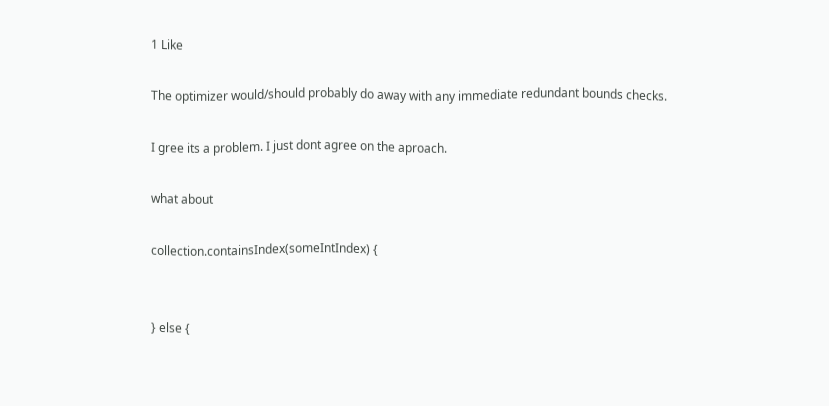1 Like

The optimizer would/should probably do away with any immediate redundant bounds checks.

I gree its a problem. I just dont agree on the aproach.

what about

collection.containsIndex(someIntIndex) {


} else {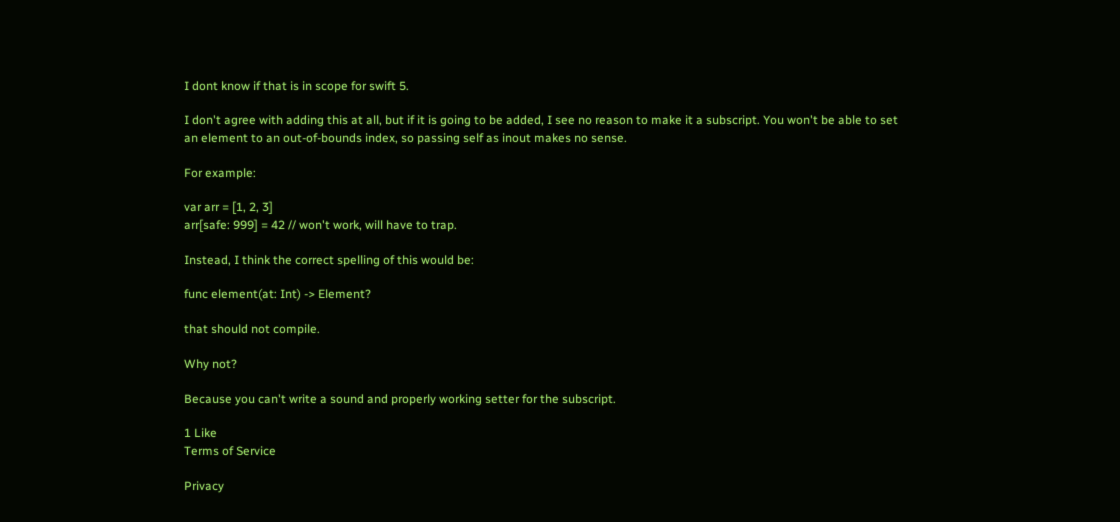I dont know if that is in scope for swift 5.

I don't agree with adding this at all, but if it is going to be added, I see no reason to make it a subscript. You won't be able to set an element to an out-of-bounds index, so passing self as inout makes no sense.

For example:

var arr = [1, 2, 3]
arr[safe: 999] = 42 // won't work, will have to trap.

Instead, I think the correct spelling of this would be:

func element(at: Int) -> Element?

that should not compile.

Why not?

Because you can't write a sound and properly working setter for the subscript.

1 Like
Terms of Service

Privacy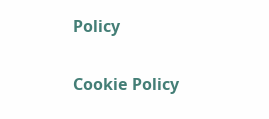Policy

Cookie Policy